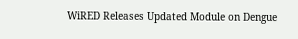WiRED Releases Updated Module on Dengue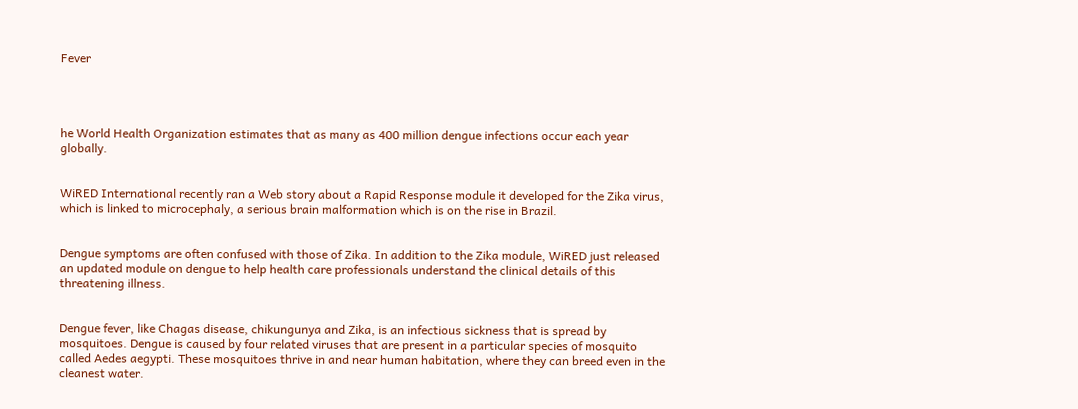Fever




he World Health Organization estimates that as many as 400 million dengue infections occur each year globally.


WiRED International recently ran a Web story about a Rapid Response module it developed for the Zika virus, which is linked to microcephaly, a serious brain malformation which is on the rise in Brazil.


Dengue symptoms are often confused with those of Zika. In addition to the Zika module, WiRED just released an updated module on dengue to help health care professionals understand the clinical details of this threatening illness.


Dengue fever, like Chagas disease, chikungunya and Zika, is an infectious sickness that is spread by mosquitoes. Dengue is caused by four related viruses that are present in a particular species of mosquito called Aedes aegypti. These mosquitoes thrive in and near human habitation, where they can breed even in the cleanest water.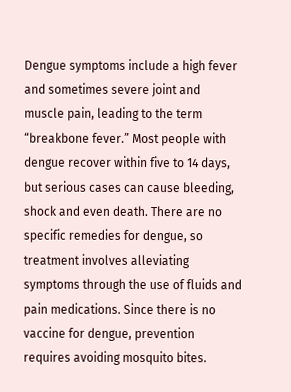Dengue symptoms include a high fever and sometimes severe joint and muscle pain, leading to the term “breakbone fever.” Most people with dengue recover within five to 14 days, but serious cases can cause bleeding, shock and even death. There are no specific remedies for dengue, so treatment involves alleviating symptoms through the use of fluids and pain medications. Since there is no vaccine for dengue, prevention requires avoiding mosquito bites.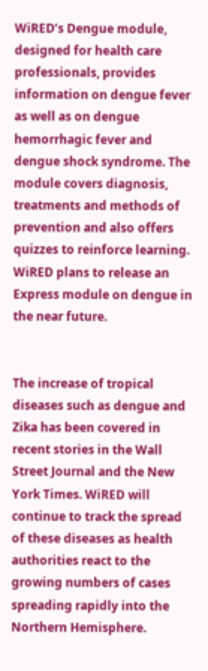WiRED’s Dengue module, designed for health care professionals, provides information on dengue fever as well as on dengue hemorrhagic fever and dengue shock syndrome. The module covers diagnosis, treatments and methods of prevention and also offers quizzes to reinforce learning. WiRED plans to release an Express module on dengue in the near future.


The increase of tropical diseases such as dengue and Zika has been covered in recent stories in the Wall Street Journal and the New York Times. WiRED will continue to track the spread of these diseases as health authorities react to the growing numbers of cases spreading rapidly into the Northern Hemisphere.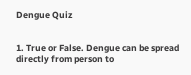Dengue Quiz


1. True or False. Dengue can be spread directly from person to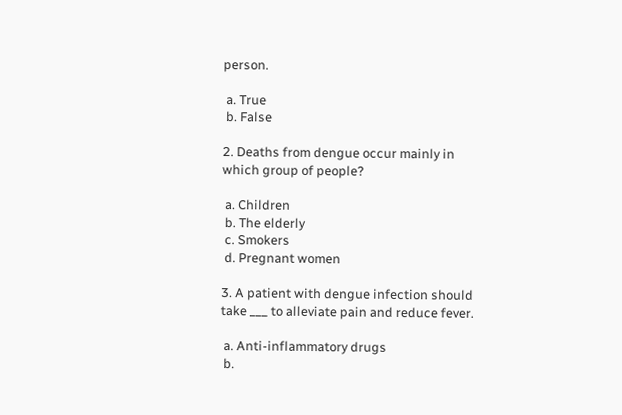person.

 a. True
 b. False

2. Deaths from dengue occur mainly in which group of people?

 a. Children
 b. The elderly
 c. Smokers
 d. Pregnant women

3. A patient with dengue infection should take ___ to alleviate pain and reduce fever.

 a. Anti-inflammatory drugs
 b.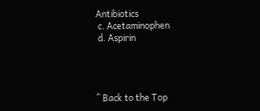Antibiotics
 c. Acetaminophen
 d. Aspirin




^ Back to the Top